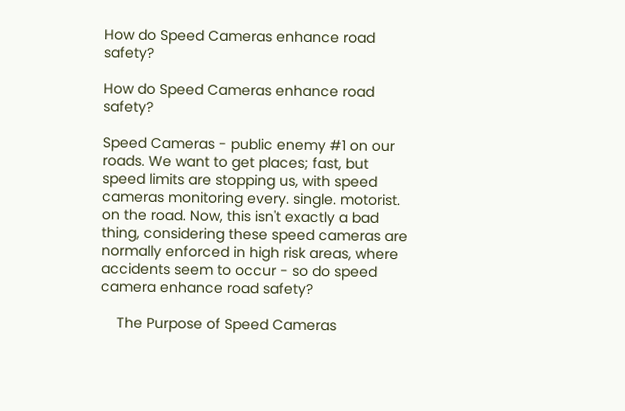How do Speed Cameras enhance road safety?

How do Speed Cameras enhance road safety?

Speed Cameras - public enemy #1 on our roads. We want to get places; fast, but speed limits are stopping us, with speed cameras monitoring every. single. motorist. on the road. Now, this isn't exactly a bad thing, considering these speed cameras are normally enforced in high risk areas, where accidents seem to occur - so do speed camera enhance road safety?

    The Purpose of Speed Cameras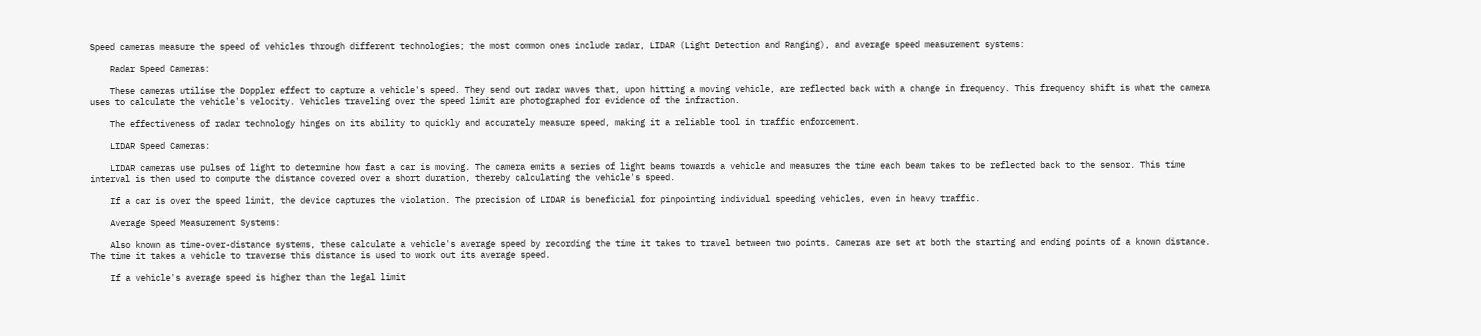Speed cameras measure the speed of vehicles through different technologies; the most common ones include radar, LIDAR (Light Detection and Ranging), and average speed measurement systems:

    Radar Speed Cameras:

    These cameras utilise the Doppler effect to capture a vehicle's speed. They send out radar waves that, upon hitting a moving vehicle, are reflected back with a change in frequency. This frequency shift is what the camera uses to calculate the vehicle's velocity. Vehicles traveling over the speed limit are photographed for evidence of the infraction.

    The effectiveness of radar technology hinges on its ability to quickly and accurately measure speed, making it a reliable tool in traffic enforcement.

    LIDAR Speed Cameras:

    LIDAR cameras use pulses of light to determine how fast a car is moving. The camera emits a series of light beams towards a vehicle and measures the time each beam takes to be reflected back to the sensor. This time interval is then used to compute the distance covered over a short duration, thereby calculating the vehicle's speed.

    If a car is over the speed limit, the device captures the violation. The precision of LIDAR is beneficial for pinpointing individual speeding vehicles, even in heavy traffic.

    Average Speed Measurement Systems:

    Also known as time-over-distance systems, these calculate a vehicle's average speed by recording the time it takes to travel between two points. Cameras are set at both the starting and ending points of a known distance. The time it takes a vehicle to traverse this distance is used to work out its average speed.

    If a vehicle's average speed is higher than the legal limit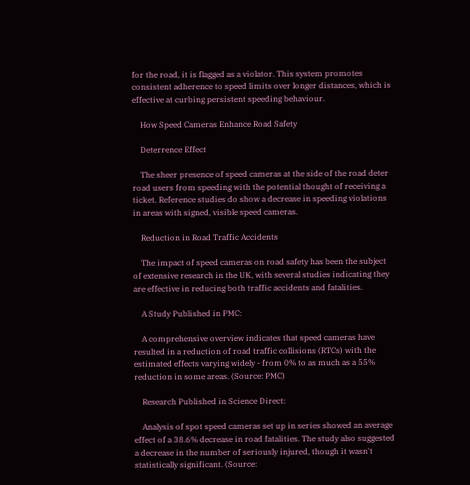for the road, it is flagged as a violator. This system promotes consistent adherence to speed limits over longer distances, which is effective at curbing persistent speeding behaviour.

    How Speed Cameras Enhance Road Safety

    Deterrence Effect

    The sheer presence of speed cameras at the side of the road deter road users from speeding with the potential thought of receiving a ticket. Reference studies do show a decrease in speeding violations in areas with signed, visible speed cameras.

    Reduction in Road Traffic Accidents

    The impact of speed cameras on road safety has been the subject of extensive research in the UK, with several studies indicating they are effective in reducing both traffic accidents and fatalities.

    A Study Published in PMC:

    A comprehensive overview indicates that speed cameras have resulted in a reduction of road traffic collisions (RTCs) with the estimated effects varying widely - from 0% to as much as a 55% reduction in some areas. (Source: PMC)

    Research Published in Science Direct:

    Analysis of spot speed cameras set up in series showed an average effect of a 38.6% decrease in road fatalities. The study also suggested a decrease in the number of seriously injured, though it wasn't statistically significant. (Source: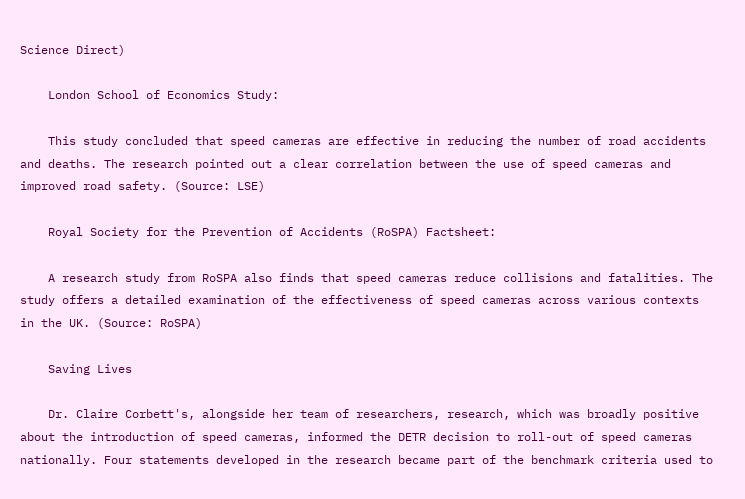Science Direct)

    London School of Economics Study:

    This study concluded that speed cameras are effective in reducing the number of road accidents and deaths. The research pointed out a clear correlation between the use of speed cameras and improved road safety. (Source: LSE)

    Royal Society for the Prevention of Accidents (RoSPA) Factsheet:

    A research study from RoSPA also finds that speed cameras reduce collisions and fatalities. The study offers a detailed examination of the effectiveness of speed cameras across various contexts in the UK. (Source: RoSPA)

    Saving Lives

    Dr. Claire Corbett's, alongside her team of researchers, research, which was broadly positive about the introduction of speed cameras, informed the DETR decision to roll-out of speed cameras nationally. Four statements developed in the research became part of the benchmark criteria used to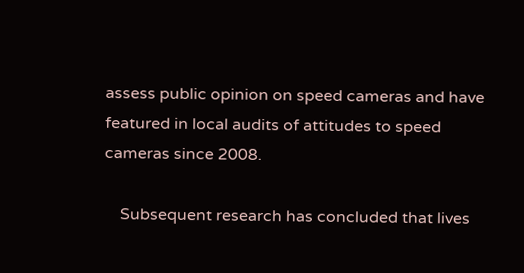assess public opinion on speed cameras and have featured in local audits of attitudes to speed cameras since 2008.

    Subsequent research has concluded that lives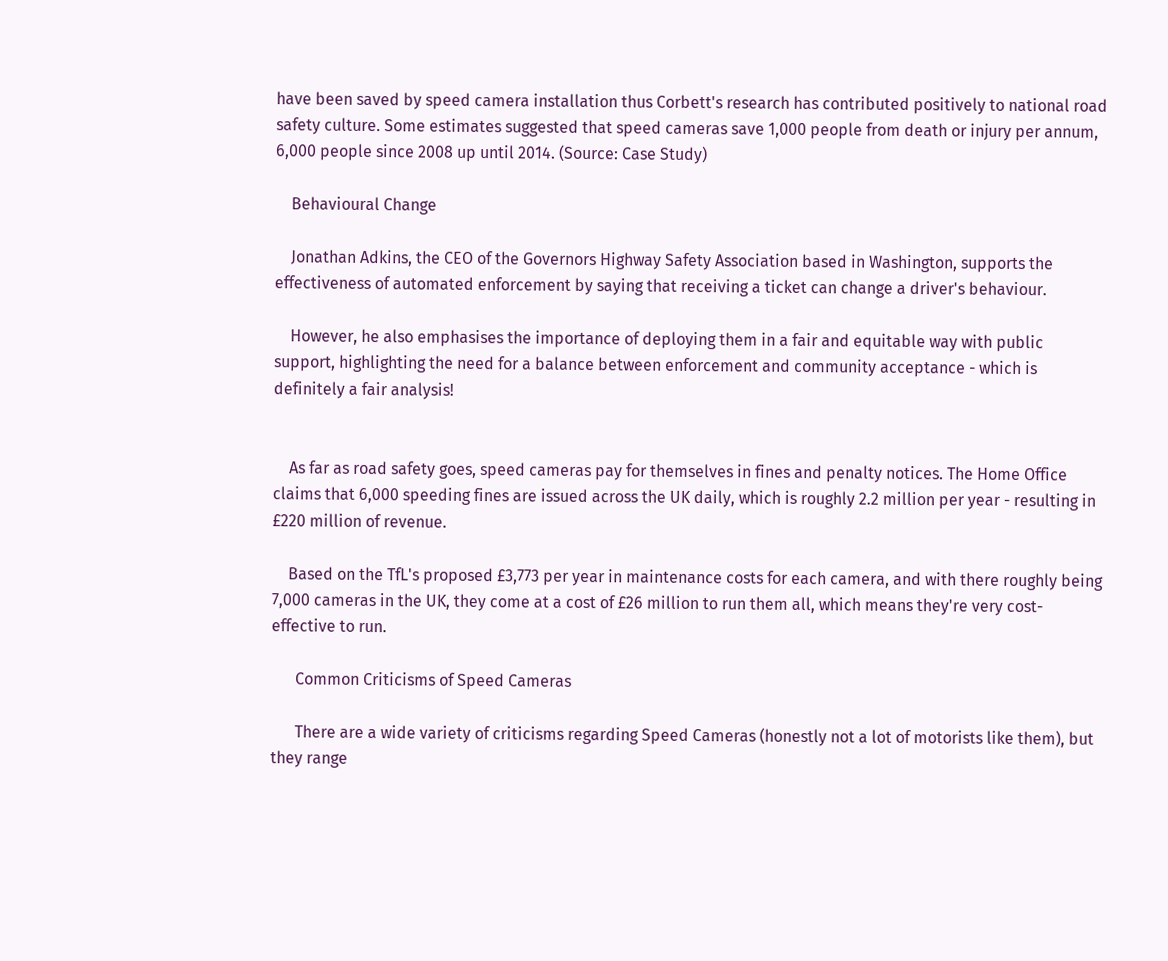have been saved by speed camera installation thus Corbett's research has contributed positively to national road safety culture. Some estimates suggested that speed cameras save 1,000 people from death or injury per annum, 6,000 people since 2008 up until 2014. (Source: Case Study)

    Behavioural Change

    Jonathan Adkins, the CEO of the Governors Highway Safety Association based in Washington, supports the effectiveness of automated enforcement by saying that receiving a ticket can change a driver's behaviour.

    However, he also emphasises the importance of deploying them in a fair and equitable way with public support, highlighting the need for a balance between enforcement and community acceptance - which is definitely a fair analysis!


    As far as road safety goes, speed cameras pay for themselves in fines and penalty notices. The Home Office claims that 6,000 speeding fines are issued across the UK daily, which is roughly 2.2 million per year - resulting in £220 million of revenue.

    Based on the TfL's proposed £3,773 per year in maintenance costs for each camera, and with there roughly being 7,000 cameras in the UK, they come at a cost of £26 million to run them all, which means they're very cost-effective to run.

      Common Criticisms of Speed Cameras

      There are a wide variety of criticisms regarding Speed Cameras (honestly not a lot of motorists like them), but they range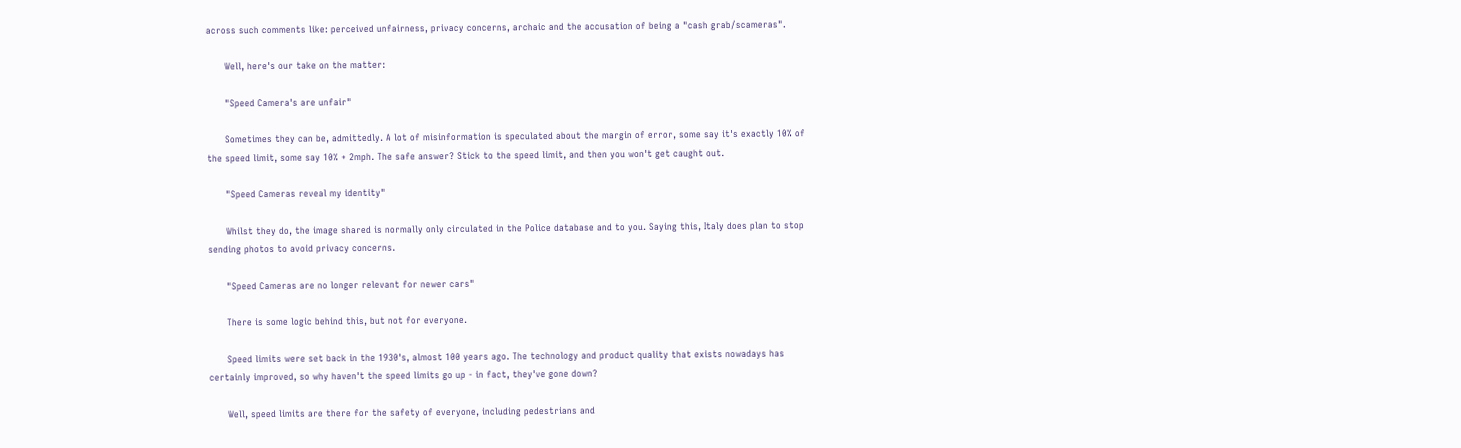across such comments like: perceived unfairness, privacy concerns, archaic and the accusation of being a "cash grab/scameras".

      Well, here's our take on the matter:

      "Speed Camera's are unfair"

      Sometimes they can be, admittedly. A lot of misinformation is speculated about the margin of error, some say it's exactly 10% of the speed limit, some say 10% + 2mph. The safe answer? Stick to the speed limit, and then you won't get caught out.

      "Speed Cameras reveal my identity"

      Whilst they do, the image shared is normally only circulated in the Police database and to you. Saying this, Italy does plan to stop sending photos to avoid privacy concerns.

      "Speed Cameras are no longer relevant for newer cars"

      There is some logic behind this, but not for everyone.

      Speed limits were set back in the 1930's, almost 100 years ago. The technology and product quality that exists nowadays has certainly improved, so why haven't the speed limits go up - in fact, they've gone down?

      Well, speed limits are there for the safety of everyone, including pedestrians and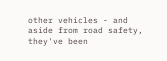other vehicles - and aside from road safety, they've been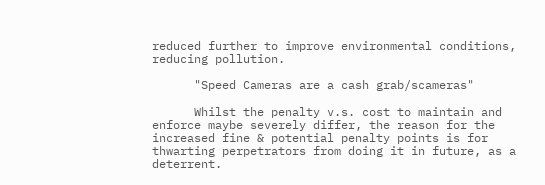reduced further to improve environmental conditions, reducing pollution.

      "Speed Cameras are a cash grab/scameras"

      Whilst the penalty v.s. cost to maintain and enforce maybe severely differ, the reason for the increased fine & potential penalty points is for thwarting perpetrators from doing it in future, as a deterrent.